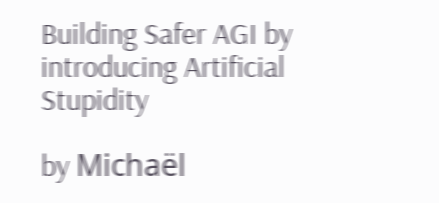Building Safer AGI by introducing Artificial Stupidity

by Michaël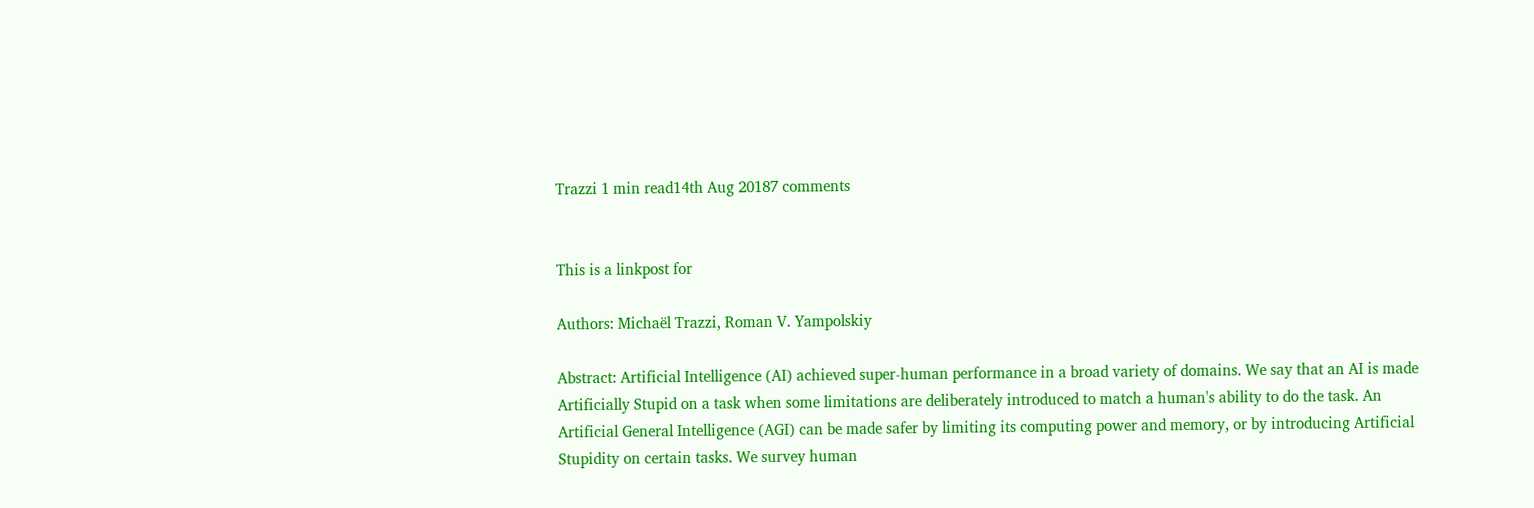Trazzi 1 min read14th Aug 20187 comments


This is a linkpost for

Authors: Michaël Trazzi, Roman V. Yampolskiy

Abstract: Artificial Intelligence (AI) achieved super-human performance in a broad variety of domains. We say that an AI is made Artificially Stupid on a task when some limitations are deliberately introduced to match a human's ability to do the task. An Artificial General Intelligence (AGI) can be made safer by limiting its computing power and memory, or by introducing Artificial Stupidity on certain tasks. We survey human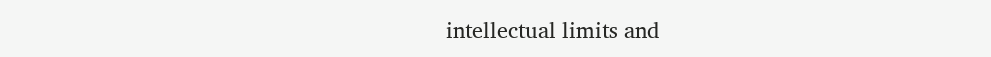intellectual limits and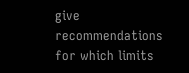give recommendations for which limits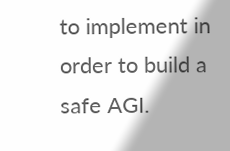to implement in order to build a safe AGI.